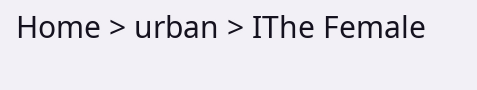Home > urban > IThe Female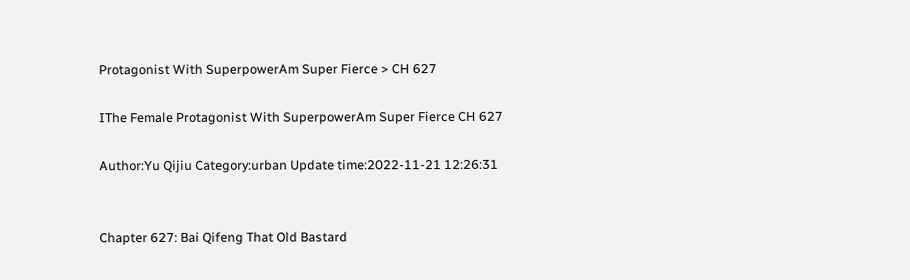Protagonist With SuperpowerAm Super Fierce > CH 627

IThe Female Protagonist With SuperpowerAm Super Fierce CH 627

Author:Yu Qijiu Category:urban Update time:2022-11-21 12:26:31


Chapter 627: Bai Qifeng That Old Bastard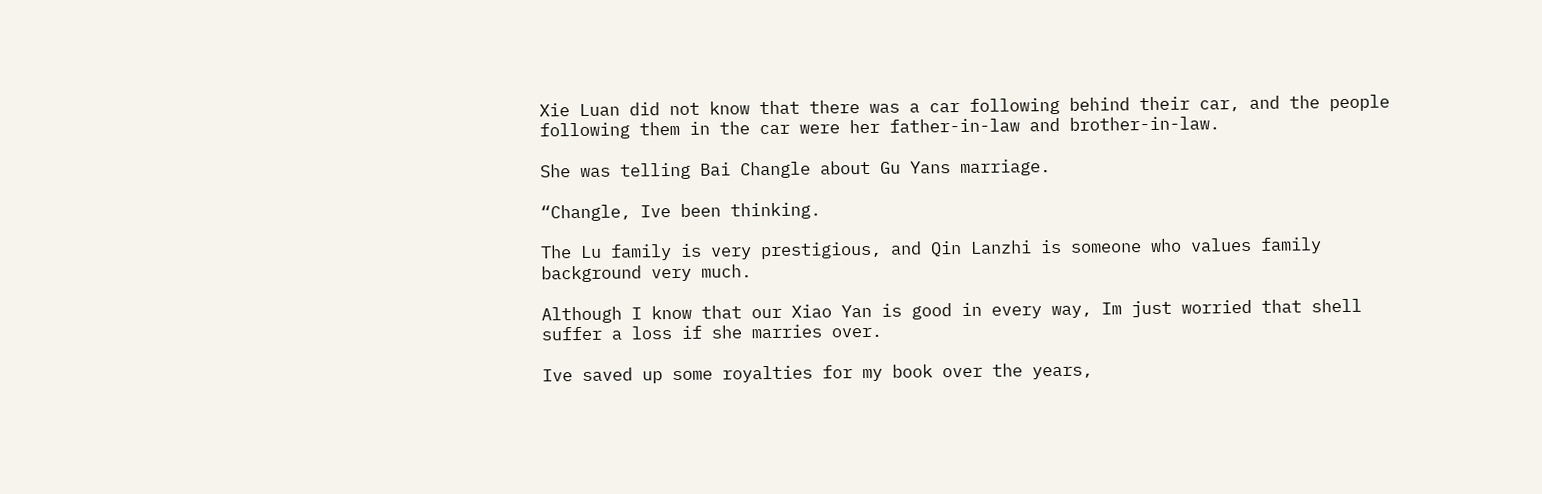Xie Luan did not know that there was a car following behind their car, and the people following them in the car were her father-in-law and brother-in-law.

She was telling Bai Changle about Gu Yans marriage.

“Changle, Ive been thinking.

The Lu family is very prestigious, and Qin Lanzhi is someone who values family background very much.

Although I know that our Xiao Yan is good in every way, Im just worried that shell suffer a loss if she marries over.

Ive saved up some royalties for my book over the years,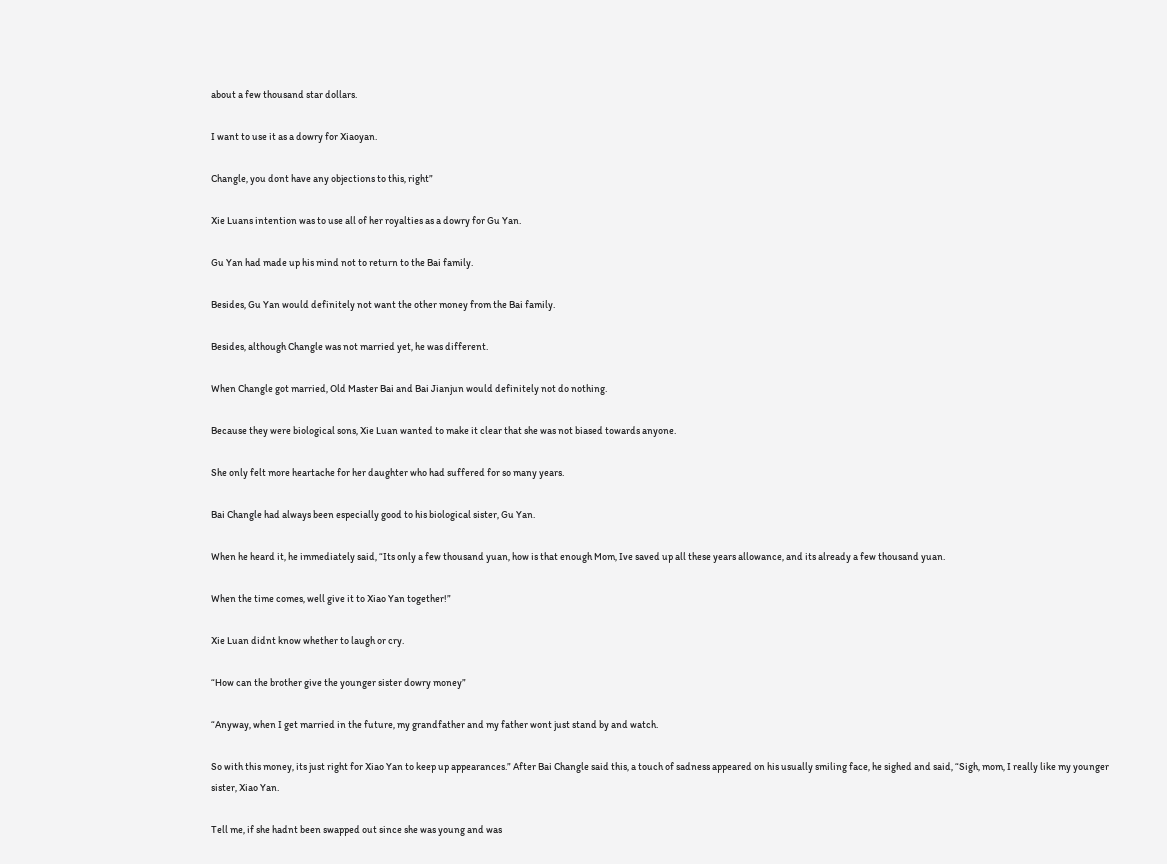about a few thousand star dollars.

I want to use it as a dowry for Xiaoyan.

Changle, you dont have any objections to this, right”

Xie Luans intention was to use all of her royalties as a dowry for Gu Yan.

Gu Yan had made up his mind not to return to the Bai family.

Besides, Gu Yan would definitely not want the other money from the Bai family.

Besides, although Changle was not married yet, he was different.

When Changle got married, Old Master Bai and Bai Jianjun would definitely not do nothing.

Because they were biological sons, Xie Luan wanted to make it clear that she was not biased towards anyone.

She only felt more heartache for her daughter who had suffered for so many years.

Bai Changle had always been especially good to his biological sister, Gu Yan.

When he heard it, he immediately said, “Its only a few thousand yuan, how is that enough Mom, Ive saved up all these years allowance, and its already a few thousand yuan.

When the time comes, well give it to Xiao Yan together!”

Xie Luan didnt know whether to laugh or cry.

“How can the brother give the younger sister dowry money”

“Anyway, when I get married in the future, my grandfather and my father wont just stand by and watch.

So with this money, its just right for Xiao Yan to keep up appearances.” After Bai Changle said this, a touch of sadness appeared on his usually smiling face, he sighed and said, “Sigh, mom, I really like my younger sister, Xiao Yan.

Tell me, if she hadnt been swapped out since she was young and was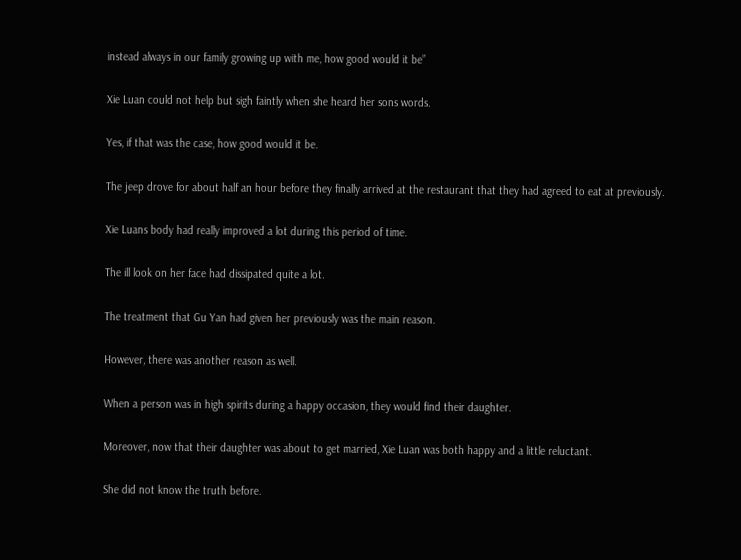instead always in our family growing up with me, how good would it be”

Xie Luan could not help but sigh faintly when she heard her sons words.

Yes, if that was the case, how good would it be.

The jeep drove for about half an hour before they finally arrived at the restaurant that they had agreed to eat at previously.

Xie Luans body had really improved a lot during this period of time.

The ill look on her face had dissipated quite a lot.

The treatment that Gu Yan had given her previously was the main reason.

However, there was another reason as well.

When a person was in high spirits during a happy occasion, they would find their daughter.

Moreover, now that their daughter was about to get married, Xie Luan was both happy and a little reluctant.

She did not know the truth before.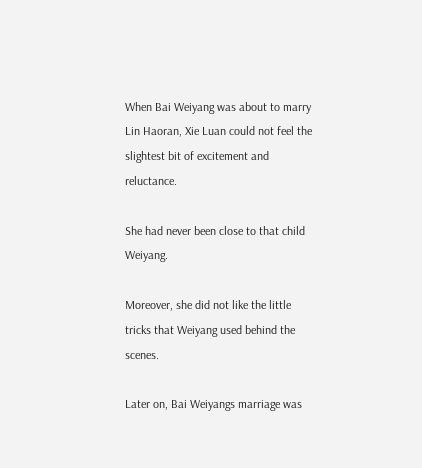When Bai Weiyang was about to marry Lin Haoran, Xie Luan could not feel the slightest bit of excitement and reluctance.

She had never been close to that child Weiyang.

Moreover, she did not like the little tricks that Weiyang used behind the scenes.

Later on, Bai Weiyangs marriage was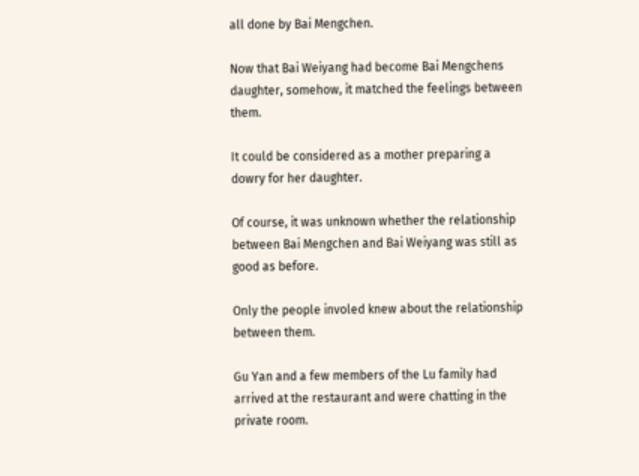all done by Bai Mengchen.

Now that Bai Weiyang had become Bai Mengchens daughter, somehow, it matched the feelings between them.

It could be considered as a mother preparing a dowry for her daughter.

Of course, it was unknown whether the relationship between Bai Mengchen and Bai Weiyang was still as good as before.

Only the people involed knew about the relationship between them.

Gu Yan and a few members of the Lu family had arrived at the restaurant and were chatting in the private room.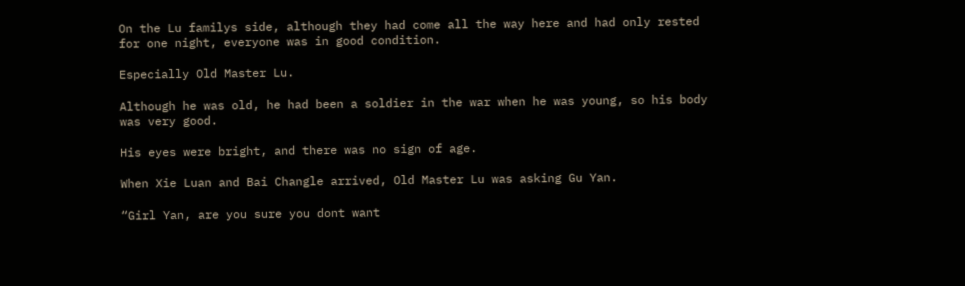On the Lu familys side, although they had come all the way here and had only rested for one night, everyone was in good condition.

Especially Old Master Lu.

Although he was old, he had been a soldier in the war when he was young, so his body was very good.

His eyes were bright, and there was no sign of age.

When Xie Luan and Bai Changle arrived, Old Master Lu was asking Gu Yan.

“Girl Yan, are you sure you dont want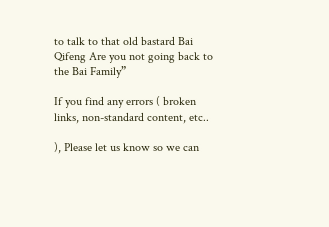to talk to that old bastard Bai Qifeng Are you not going back to the Bai Family”

If you find any errors ( broken links, non-standard content, etc..

), Please let us know so we can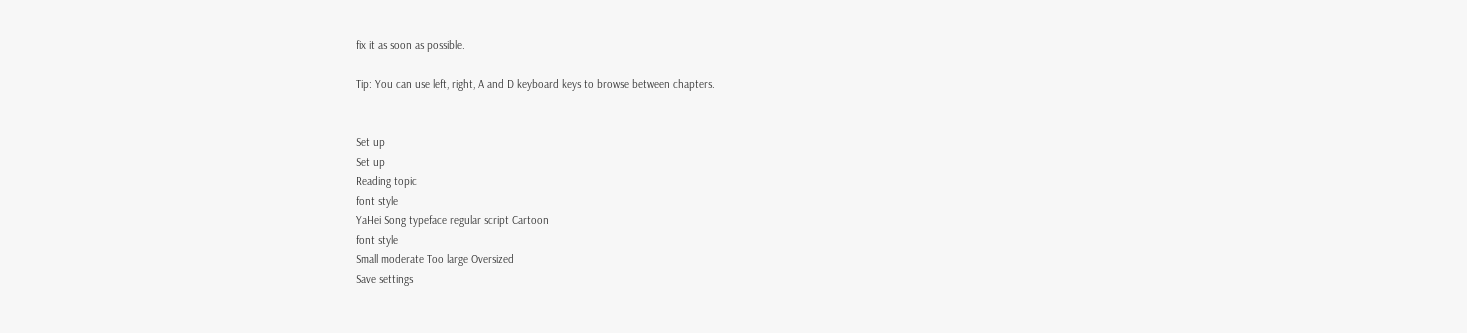fix it as soon as possible.

Tip: You can use left, right, A and D keyboard keys to browse between chapters.


Set up
Set up
Reading topic
font style
YaHei Song typeface regular script Cartoon
font style
Small moderate Too large Oversized
Save settings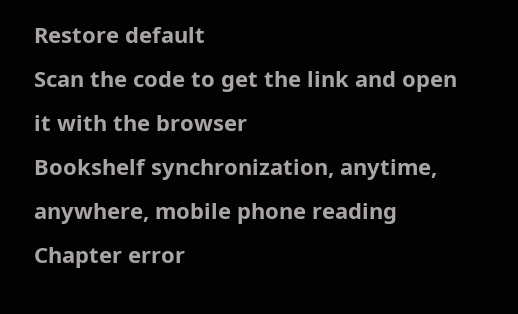Restore default
Scan the code to get the link and open it with the browser
Bookshelf synchronization, anytime, anywhere, mobile phone reading
Chapter error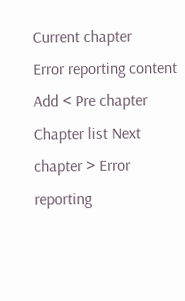Current chapter
Error reporting content
Add < Pre chapter Chapter list Next chapter > Error reporting